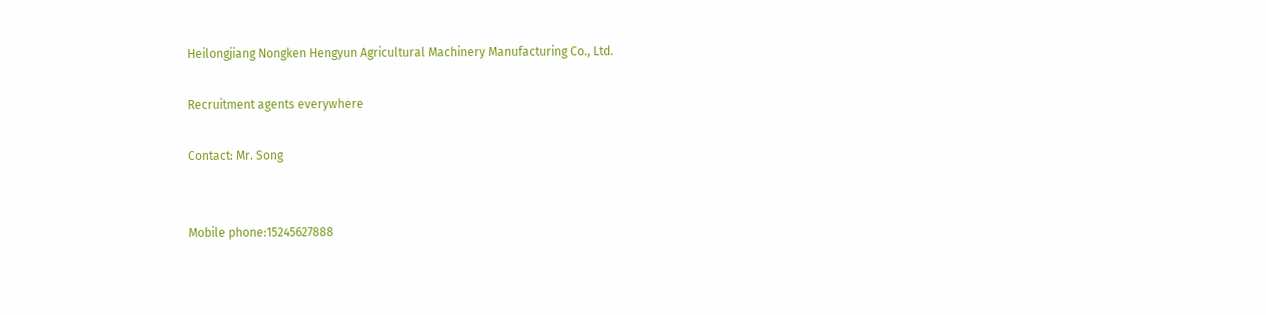Heilongjiang Nongken Hengyun Agricultural Machinery Manufacturing Co., Ltd.

Recruitment agents everywhere

Contact: Mr. Song


Mobile phone:15245627888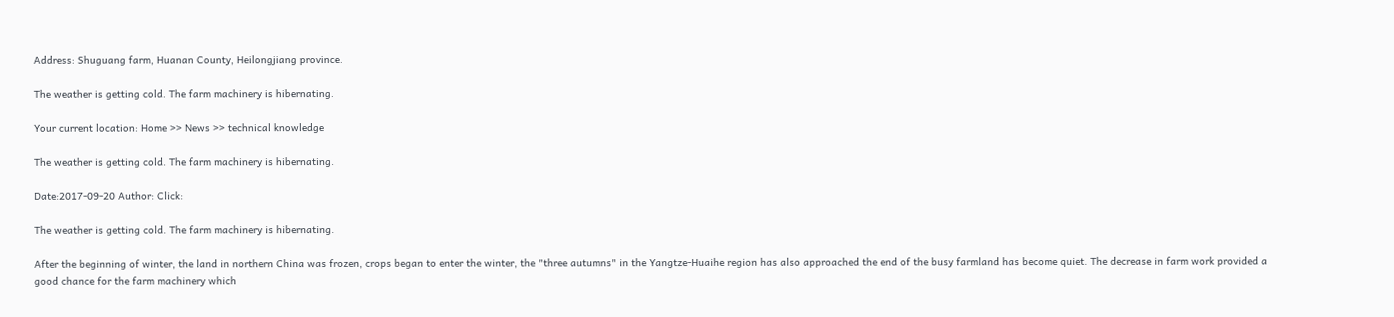Address: Shuguang farm, Huanan County, Heilongjiang province.

The weather is getting cold. The farm machinery is hibernating.

Your current location: Home >> News >> technical knowledge

The weather is getting cold. The farm machinery is hibernating.

Date:2017-09-20 Author: Click:

The weather is getting cold. The farm machinery is hibernating.

After the beginning of winter, the land in northern China was frozen, crops began to enter the winter, the "three autumns" in the Yangtze-Huaihe region has also approached the end of the busy farmland has become quiet. The decrease in farm work provided a good chance for the farm machinery which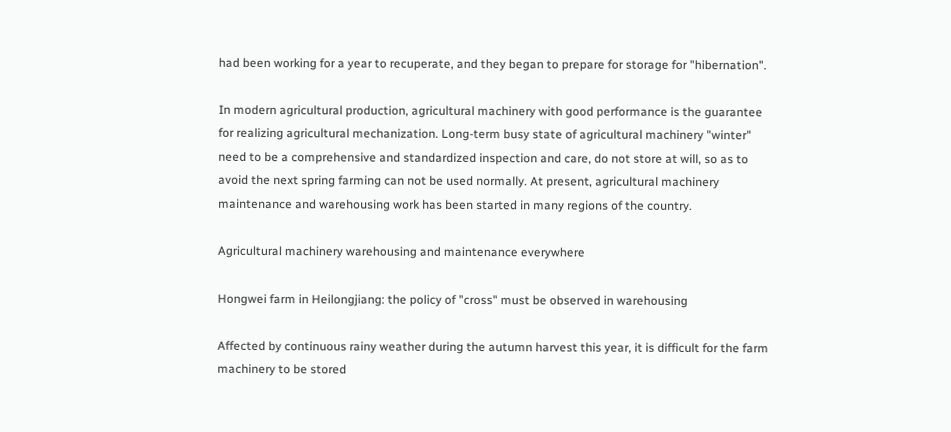had been working for a year to recuperate, and they began to prepare for storage for "hibernation".

In modern agricultural production, agricultural machinery with good performance is the guarantee for realizing agricultural mechanization. Long-term busy state of agricultural machinery "winter" need to be a comprehensive and standardized inspection and care, do not store at will, so as to avoid the next spring farming can not be used normally. At present, agricultural machinery maintenance and warehousing work has been started in many regions of the country.

Agricultural machinery warehousing and maintenance everywhere

Hongwei farm in Heilongjiang: the policy of "cross" must be observed in warehousing

Affected by continuous rainy weather during the autumn harvest this year, it is difficult for the farm machinery to be stored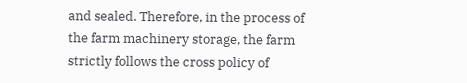and sealed. Therefore, in the process of the farm machinery storage, the farm strictly follows the cross policy of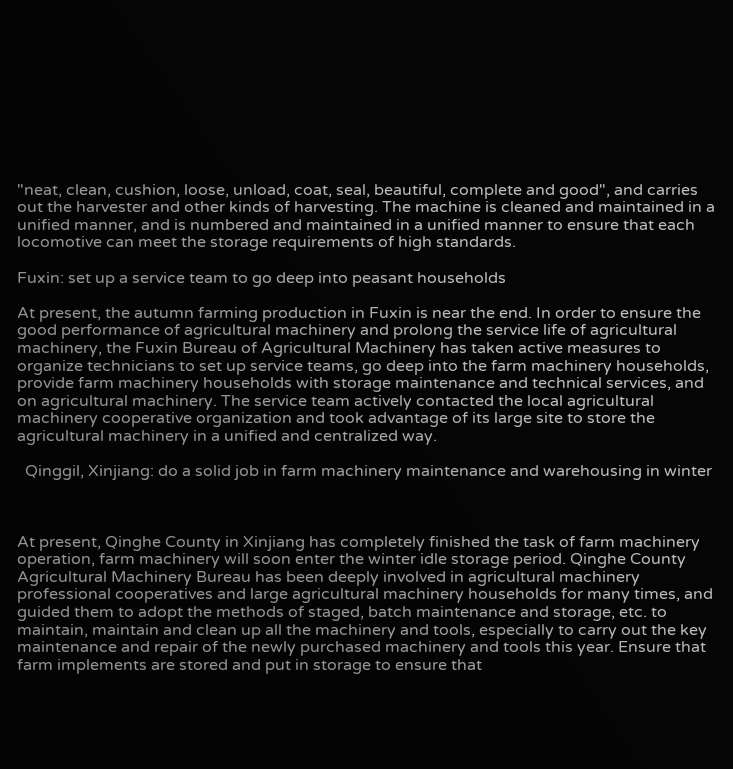"neat, clean, cushion, loose, unload, coat, seal, beautiful, complete and good", and carries out the harvester and other kinds of harvesting. The machine is cleaned and maintained in a unified manner, and is numbered and maintained in a unified manner to ensure that each locomotive can meet the storage requirements of high standards.

Fuxin: set up a service team to go deep into peasant households

At present, the autumn farming production in Fuxin is near the end. In order to ensure the good performance of agricultural machinery and prolong the service life of agricultural machinery, the Fuxin Bureau of Agricultural Machinery has taken active measures to organize technicians to set up service teams, go deep into the farm machinery households, provide farm machinery households with storage maintenance and technical services, and on agricultural machinery. The service team actively contacted the local agricultural machinery cooperative organization and took advantage of its large site to store the agricultural machinery in a unified and centralized way.

  Qinggil, Xinjiang: do a solid job in farm machinery maintenance and warehousing in winter



At present, Qinghe County in Xinjiang has completely finished the task of farm machinery operation, farm machinery will soon enter the winter idle storage period. Qinghe County Agricultural Machinery Bureau has been deeply involved in agricultural machinery professional cooperatives and large agricultural machinery households for many times, and guided them to adopt the methods of staged, batch maintenance and storage, etc. to maintain, maintain and clean up all the machinery and tools, especially to carry out the key maintenance and repair of the newly purchased machinery and tools this year. Ensure that farm implements are stored and put in storage to ensure that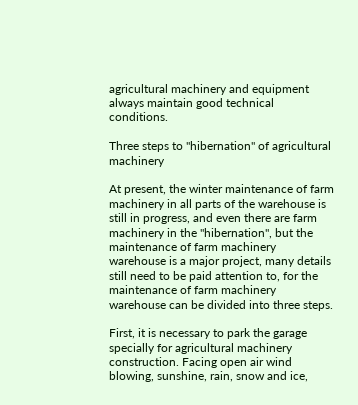agricultural machinery and equipment always maintain good technical conditions.

Three steps to "hibernation" of agricultural machinery

At present, the winter maintenance of farm machinery in all parts of the warehouse is still in progress, and even there are farm machinery in the "hibernation", but the maintenance of farm machinery warehouse is a major project, many details still need to be paid attention to, for the maintenance of farm machinery warehouse can be divided into three steps.

First, it is necessary to park the garage specially for agricultural machinery construction. Facing open air wind blowing, sunshine, rain, snow and ice,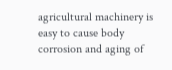agricultural machinery is easy to cause body corrosion and aging of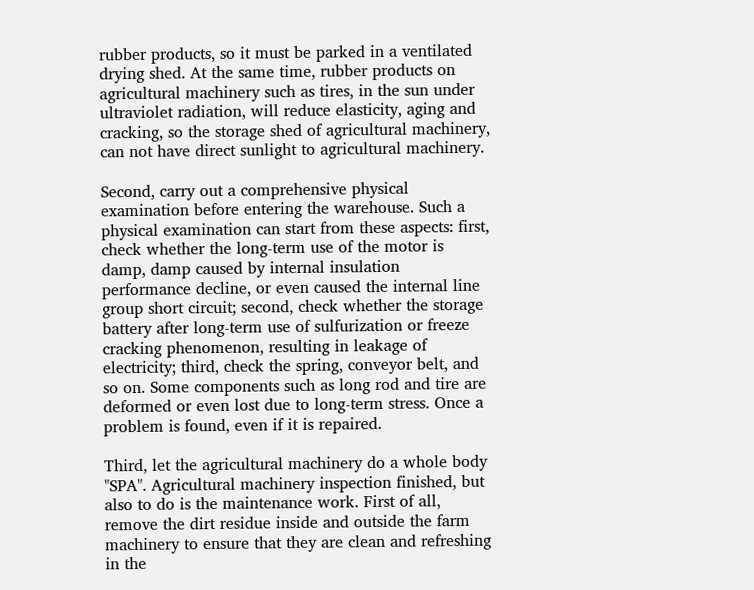rubber products, so it must be parked in a ventilated drying shed. At the same time, rubber products on agricultural machinery such as tires, in the sun under ultraviolet radiation, will reduce elasticity, aging and cracking, so the storage shed of agricultural machinery, can not have direct sunlight to agricultural machinery.

Second, carry out a comprehensive physical examination before entering the warehouse. Such a physical examination can start from these aspects: first, check whether the long-term use of the motor is damp, damp caused by internal insulation performance decline, or even caused the internal line group short circuit; second, check whether the storage battery after long-term use of sulfurization or freeze cracking phenomenon, resulting in leakage of electricity; third, check the spring, conveyor belt, and so on. Some components such as long rod and tire are deformed or even lost due to long-term stress. Once a problem is found, even if it is repaired.

Third, let the agricultural machinery do a whole body "SPA". Agricultural machinery inspection finished, but also to do is the maintenance work. First of all, remove the dirt residue inside and outside the farm machinery to ensure that they are clean and refreshing in the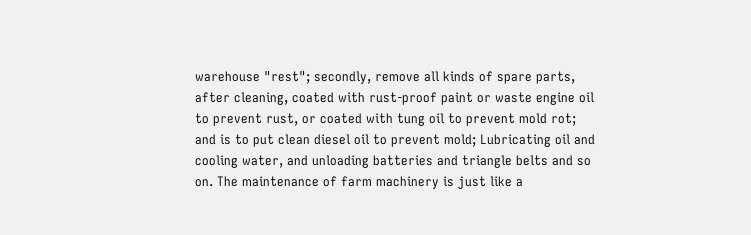warehouse "rest"; secondly, remove all kinds of spare parts, after cleaning, coated with rust-proof paint or waste engine oil to prevent rust, or coated with tung oil to prevent mold rot; and is to put clean diesel oil to prevent mold; Lubricating oil and cooling water, and unloading batteries and triangle belts and so on. The maintenance of farm machinery is just like a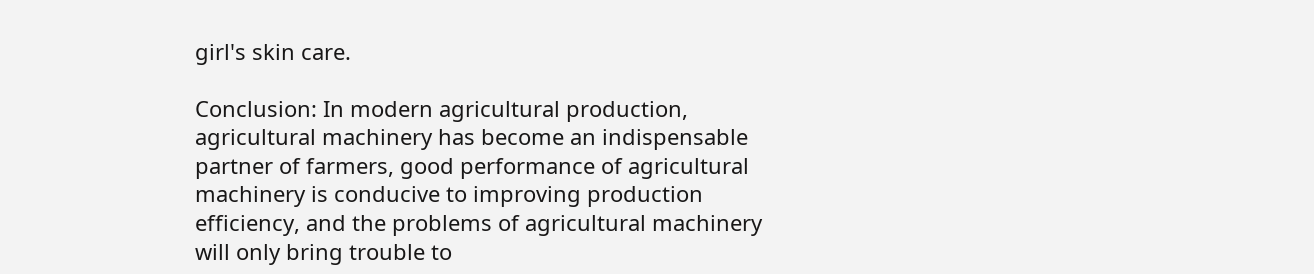girl's skin care.

Conclusion: In modern agricultural production, agricultural machinery has become an indispensable partner of farmers, good performance of agricultural machinery is conducive to improving production efficiency, and the problems of agricultural machinery will only bring trouble to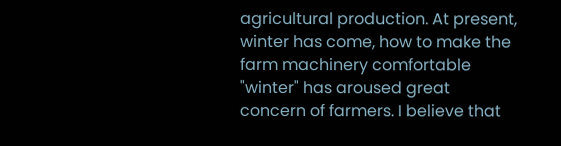agricultural production. At present, winter has come, how to make the farm machinery comfortable "winter" has aroused great concern of farmers. I believe that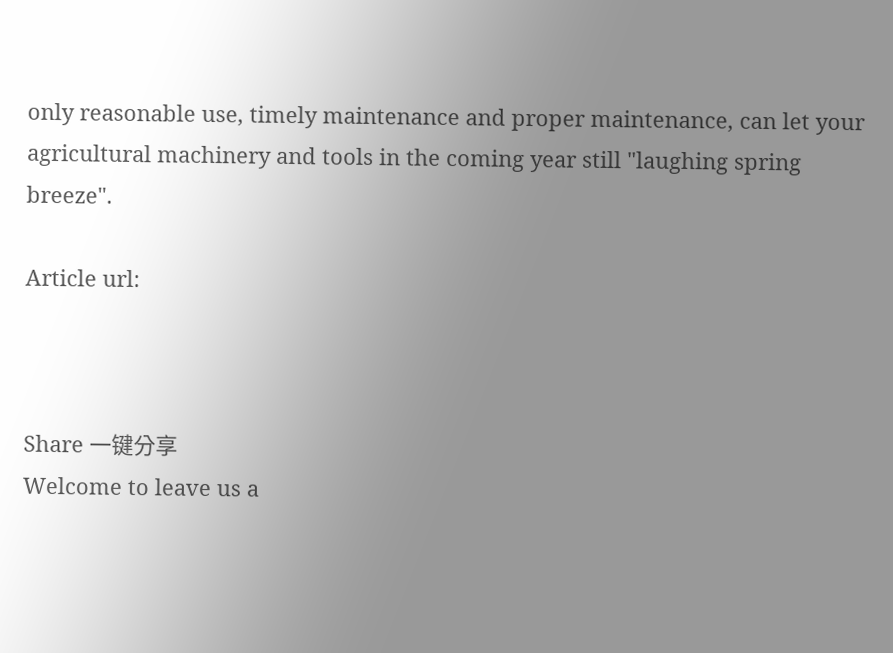only reasonable use, timely maintenance and proper maintenance, can let your agricultural machinery and tools in the coming year still "laughing spring breeze".

Article url:



Share 一键分享
Welcome to leave us a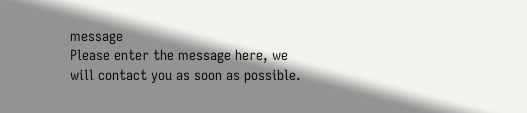message
Please enter the message here, we will contact you as soon as possible.